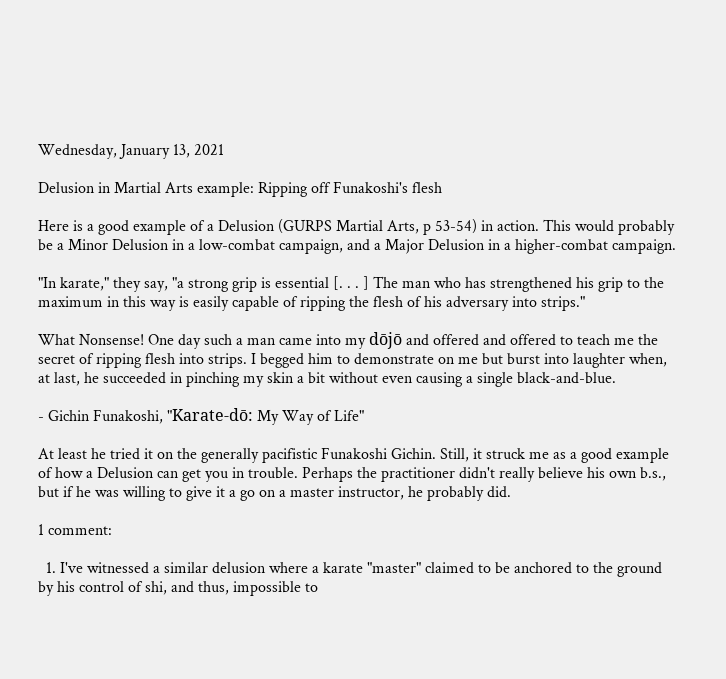Wednesday, January 13, 2021

Delusion in Martial Arts example: Ripping off Funakoshi's flesh

Here is a good example of a Delusion (GURPS Martial Arts, p 53-54) in action. This would probably be a Minor Delusion in a low-combat campaign, and a Major Delusion in a higher-combat campaign.

"In karate," they say, "a strong grip is essential [. . . ] The man who has strengthened his grip to the maximum in this way is easily capable of ripping the flesh of his adversary into strips."

What Nonsense! One day such a man came into my dōjō and offered and offered to teach me the secret of ripping flesh into strips. I begged him to demonstrate on me but burst into laughter when, at last, he succeeded in pinching my skin a bit without even causing a single black-and-blue.

- Gichin Funakoshi, "Karate-dō: My Way of Life"

At least he tried it on the generally pacifistic Funakoshi Gichin. Still, it struck me as a good example of how a Delusion can get you in trouble. Perhaps the practitioner didn't really believe his own b.s., but if he was willing to give it a go on a master instructor, he probably did.

1 comment:

  1. I've witnessed a similar delusion where a karate "master" claimed to be anchored to the ground by his control of shi, and thus, impossible to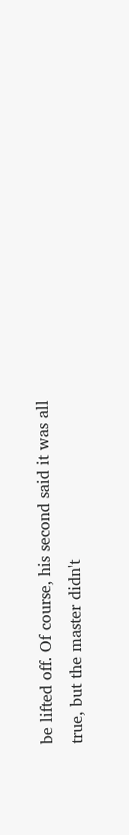be lifted off. Of course, his second said it was all true, but the master didn't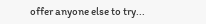offer anyone else to try...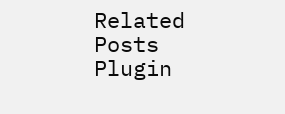Related Posts Plugin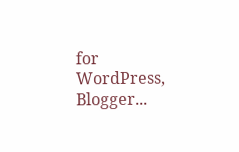for WordPress, Blogger...